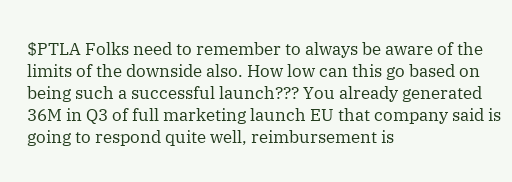$PTLA Folks need to remember to always be aware of the limits of the downside also. How low can this go based on being such a successful launch??? You already generated 36M in Q3 of full marketing launch EU that company said is going to respond quite well, reimbursement is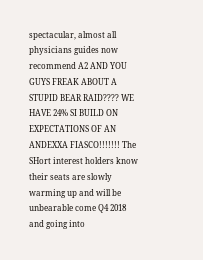spectacular, almost all physicians guides now recommend A2 AND YOU GUYS FREAK ABOUT A STUPID BEAR RAID???? WE HAVE 24% SI BUILD ON EXPECTATIONS OF AN ANDEXXA FIASCO!!!!!!! The SHort interest holders know their seats are slowly warming up and will be unbearable come Q4 2018 and going into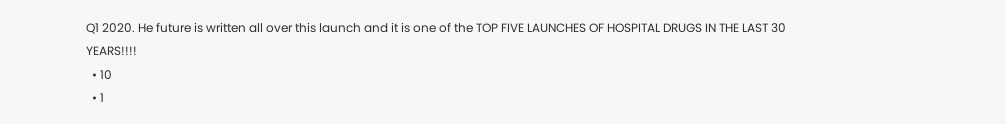Q1 2020. He future is written all over this launch and it is one of the TOP FIVE LAUNCHES OF HOSPITAL DRUGS IN THE LAST 30 YEARS!!!!
  • 10
  • 1